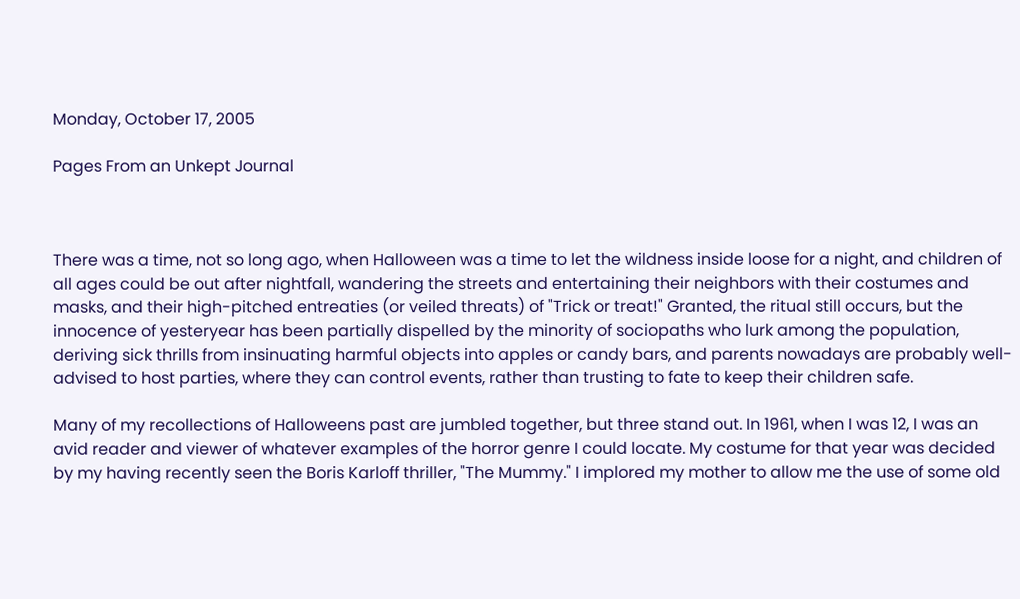Monday, October 17, 2005

Pages From an Unkept Journal



There was a time, not so long ago, when Halloween was a time to let the wildness inside loose for a night, and children of all ages could be out after nightfall, wandering the streets and entertaining their neighbors with their costumes and masks, and their high-pitched entreaties (or veiled threats) of "Trick or treat!" Granted, the ritual still occurs, but the innocence of yesteryear has been partially dispelled by the minority of sociopaths who lurk among the population, deriving sick thrills from insinuating harmful objects into apples or candy bars, and parents nowadays are probably well-advised to host parties, where they can control events, rather than trusting to fate to keep their children safe.

Many of my recollections of Halloweens past are jumbled together, but three stand out. In 1961, when I was 12, I was an avid reader and viewer of whatever examples of the horror genre I could locate. My costume for that year was decided by my having recently seen the Boris Karloff thriller, "The Mummy." I implored my mother to allow me the use of some old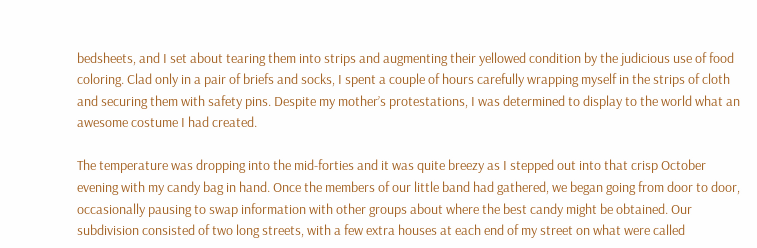bedsheets, and I set about tearing them into strips and augmenting their yellowed condition by the judicious use of food coloring. Clad only in a pair of briefs and socks, I spent a couple of hours carefully wrapping myself in the strips of cloth and securing them with safety pins. Despite my mother’s protestations, I was determined to display to the world what an awesome costume I had created.

The temperature was dropping into the mid-forties and it was quite breezy as I stepped out into that crisp October evening with my candy bag in hand. Once the members of our little band had gathered, we began going from door to door, occasionally pausing to swap information with other groups about where the best candy might be obtained. Our subdivision consisted of two long streets, with a few extra houses at each end of my street on what were called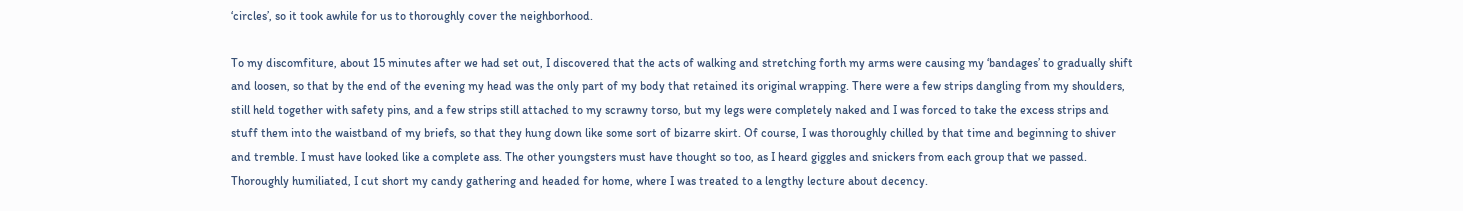‘circles’, so it took awhile for us to thoroughly cover the neighborhood.

To my discomfiture, about 15 minutes after we had set out, I discovered that the acts of walking and stretching forth my arms were causing my ‘bandages’ to gradually shift and loosen, so that by the end of the evening my head was the only part of my body that retained its original wrapping. There were a few strips dangling from my shoulders, still held together with safety pins, and a few strips still attached to my scrawny torso, but my legs were completely naked and I was forced to take the excess strips and stuff them into the waistband of my briefs, so that they hung down like some sort of bizarre skirt. Of course, I was thoroughly chilled by that time and beginning to shiver and tremble. I must have looked like a complete ass. The other youngsters must have thought so too, as I heard giggles and snickers from each group that we passed. Thoroughly humiliated, I cut short my candy gathering and headed for home, where I was treated to a lengthy lecture about decency.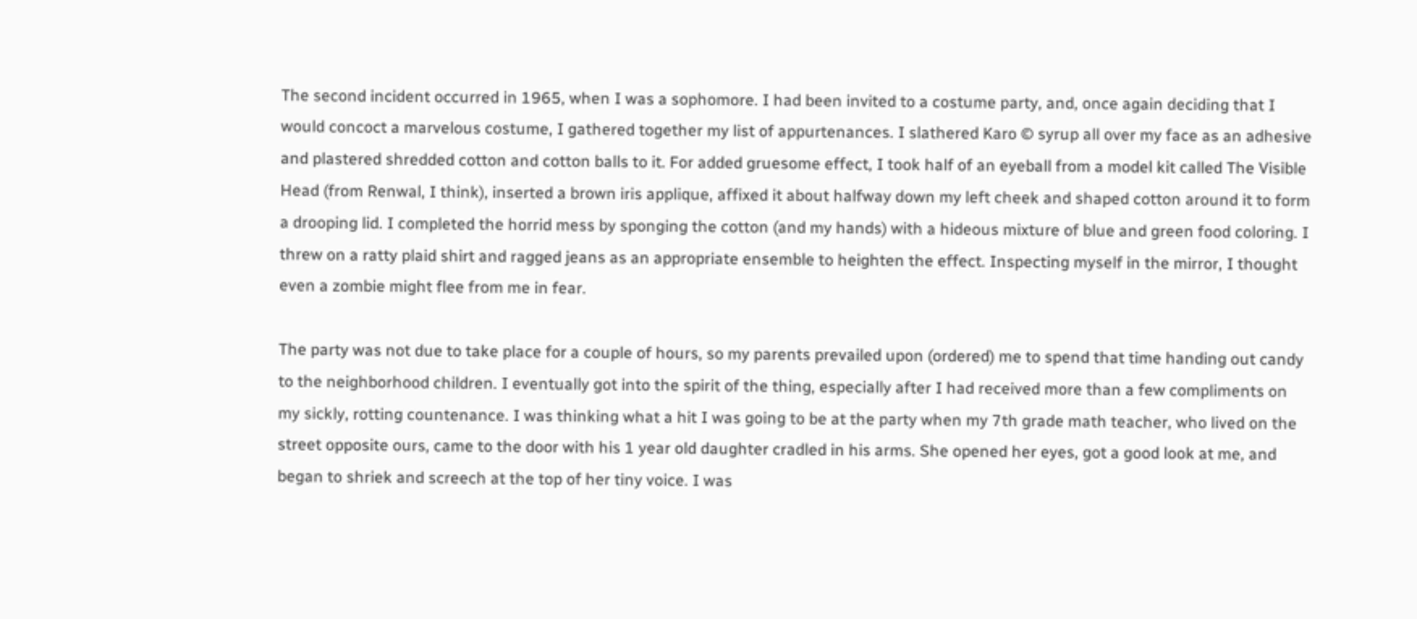The second incident occurred in 1965, when I was a sophomore. I had been invited to a costume party, and, once again deciding that I would concoct a marvelous costume, I gathered together my list of appurtenances. I slathered Karo © syrup all over my face as an adhesive and plastered shredded cotton and cotton balls to it. For added gruesome effect, I took half of an eyeball from a model kit called The Visible Head (from Renwal, I think), inserted a brown iris applique, affixed it about halfway down my left cheek and shaped cotton around it to form a drooping lid. I completed the horrid mess by sponging the cotton (and my hands) with a hideous mixture of blue and green food coloring. I threw on a ratty plaid shirt and ragged jeans as an appropriate ensemble to heighten the effect. Inspecting myself in the mirror, I thought even a zombie might flee from me in fear.

The party was not due to take place for a couple of hours, so my parents prevailed upon (ordered) me to spend that time handing out candy to the neighborhood children. I eventually got into the spirit of the thing, especially after I had received more than a few compliments on my sickly, rotting countenance. I was thinking what a hit I was going to be at the party when my 7th grade math teacher, who lived on the street opposite ours, came to the door with his 1 year old daughter cradled in his arms. She opened her eyes, got a good look at me, and began to shriek and screech at the top of her tiny voice. I was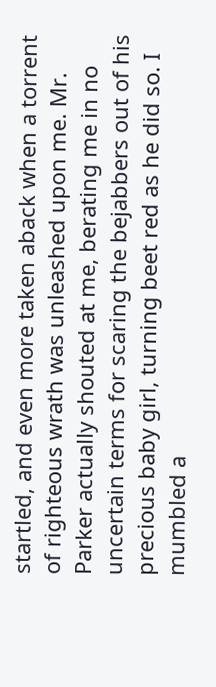startled, and even more taken aback when a torrent of righteous wrath was unleashed upon me. Mr. Parker actually shouted at me, berating me in no uncertain terms for scaring the bejabbers out of his precious baby girl, turning beet red as he did so. I mumbled a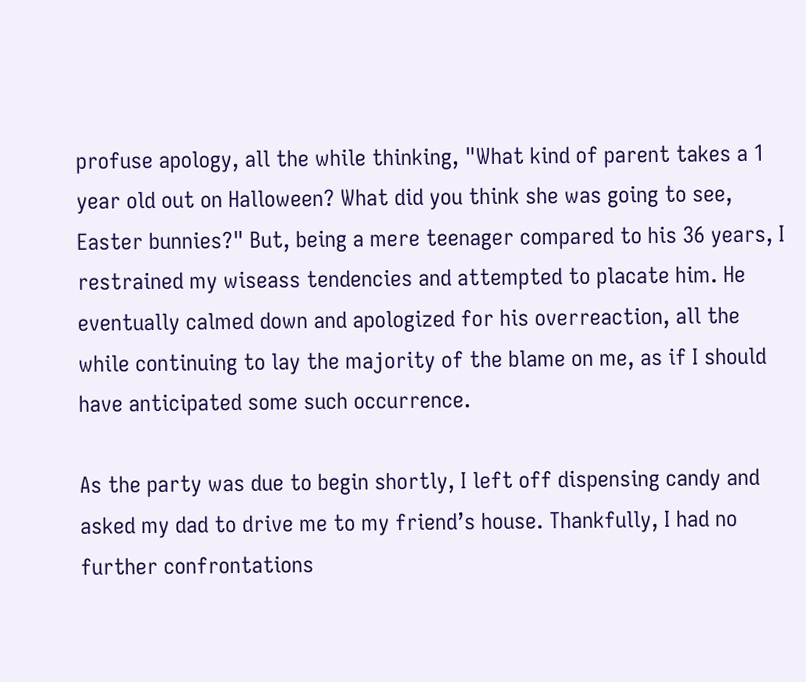profuse apology, all the while thinking, "What kind of parent takes a 1 year old out on Halloween? What did you think she was going to see, Easter bunnies?" But, being a mere teenager compared to his 36 years, I restrained my wiseass tendencies and attempted to placate him. He eventually calmed down and apologized for his overreaction, all the while continuing to lay the majority of the blame on me, as if I should have anticipated some such occurrence.

As the party was due to begin shortly, I left off dispensing candy and asked my dad to drive me to my friend’s house. Thankfully, I had no further confrontations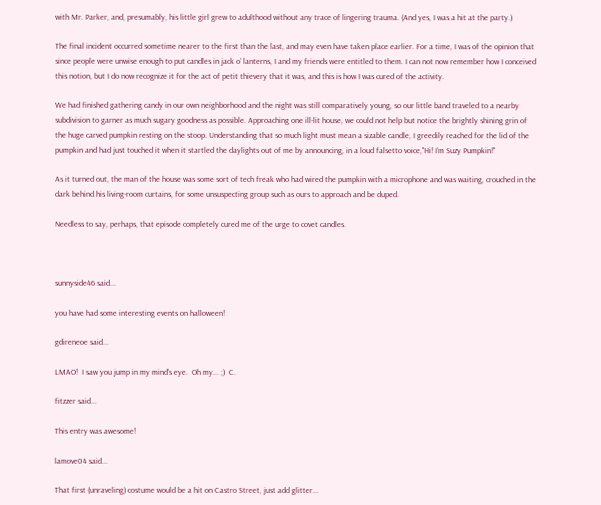with Mr. Parker, and, presumably, his little girl grew to adulthood without any trace of lingering trauma. (And yes, I was a hit at the party.)

The final incident occurred sometime nearer to the first than the last, and may even have taken place earlier. For a time, I was of the opinion that since people were unwise enough to put candles in jack o’ lanterns, I and my friends were entitled to them. I can not now remember how I conceived this notion, but I do now recognize it for the act of petit thievery that it was, and this is how I was cured of the activity.

We had finished gathering candy in our own neighborhood and the night was still comparatively young, so our little band traveled to a nearby subdivision to garner as much sugary goodness as possible. Approaching one ill-lit house, we could not help but notice the brightly shining grin of the huge carved pumpkin resting on the stoop. Understanding that so much light must mean a sizable candle, I greedily reached for the lid of the pumpkin and had just touched it when it startled the daylights out of me by announcing, in a loud falsetto voice,"Hi! I’m Suzy Pumpkin!"

As it turned out, the man of the house was some sort of tech freak who had wired the pumpkin with a microphone and was waiting, crouched in the dark behind his living-room curtains, for some unsuspecting group such as ours to approach and be duped.

Needless to say, perhaps, that episode completely cured me of the urge to covet candles.



sunnyside46 said...

you have had some interesting events on halloween!

gdireneoe said...

LMAO!  I saw you jump in my mind's eye.  Oh my... ;)  C.

fitzzer said...

This entry was awesome!

lamove04 said...

That first (unraveling) costume would be a hit on Castro Street, just add glitter...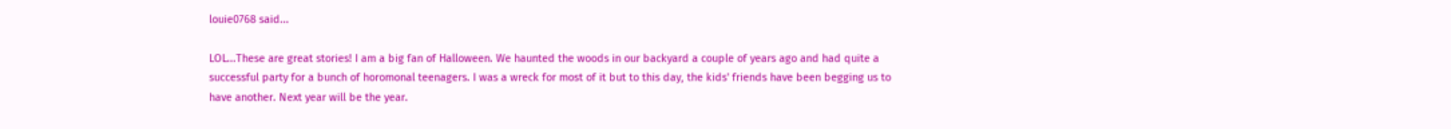louie0768 said...

LOL...These are great stories! I am a big fan of Halloween. We haunted the woods in our backyard a couple of years ago and had quite a successful party for a bunch of horomonal teenagers. I was a wreck for most of it but to this day, the kids' friends have been begging us to have another. Next year will be the year.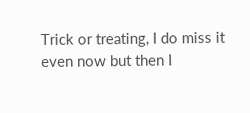Trick or treating, I do miss it even now but then I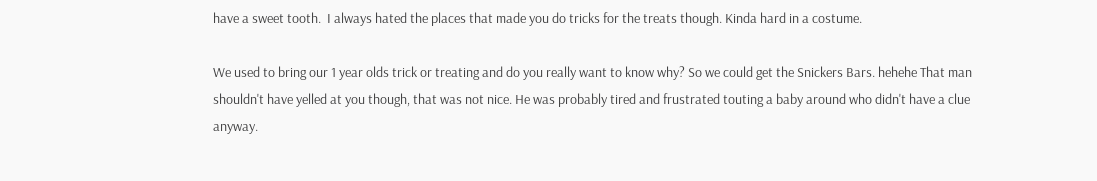have a sweet tooth.  I always hated the places that made you do tricks for the treats though. Kinda hard in a costume.

We used to bring our 1 year olds trick or treating and do you really want to know why? So we could get the Snickers Bars. hehehe That man shouldn't have yelled at you though, that was not nice. He was probably tired and frustrated touting a baby around who didn't have a clue anyway.